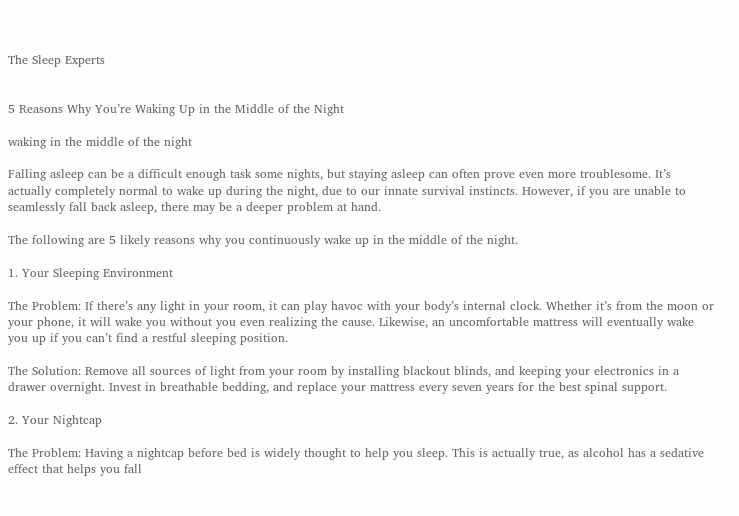The Sleep Experts


5 Reasons Why You’re Waking Up in the Middle of the Night

waking in the middle of the night

Falling asleep can be a difficult enough task some nights, but staying asleep can often prove even more troublesome. It’s actually completely normal to wake up during the night, due to our innate survival instincts. However, if you are unable to seamlessly fall back asleep, there may be a deeper problem at hand.

The following are 5 likely reasons why you continuously wake up in the middle of the night.

1. Your Sleeping Environment

The Problem: If there’s any light in your room, it can play havoc with your body’s internal clock. Whether it’s from the moon or your phone, it will wake you without you even realizing the cause. Likewise, an uncomfortable mattress will eventually wake you up if you can’t find a restful sleeping position.

The Solution: Remove all sources of light from your room by installing blackout blinds, and keeping your electronics in a drawer overnight. Invest in breathable bedding, and replace your mattress every seven years for the best spinal support.

2. Your Nightcap

The Problem: Having a nightcap before bed is widely thought to help you sleep. This is actually true, as alcohol has a sedative effect that helps you fall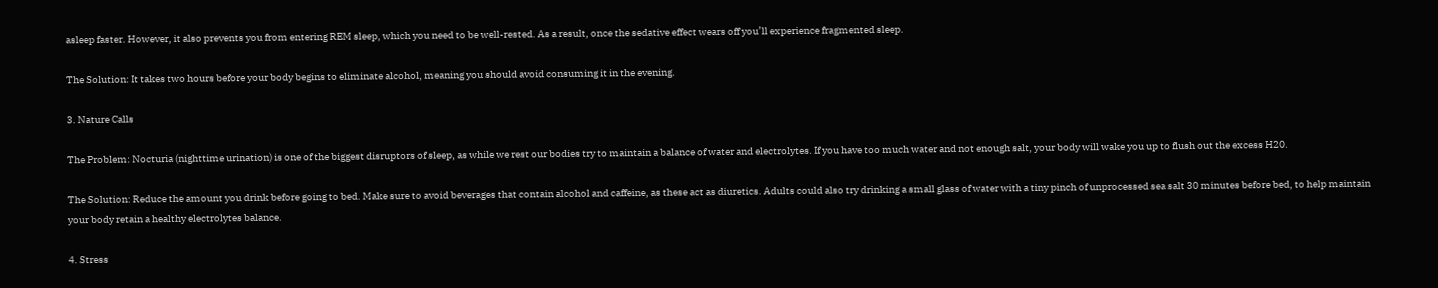asleep faster. However, it also prevents you from entering REM sleep, which you need to be well-rested. As a result, once the sedative effect wears off you’ll experience fragmented sleep.

The Solution: It takes two hours before your body begins to eliminate alcohol, meaning you should avoid consuming it in the evening.

3. Nature Calls

The Problem: Nocturia (nighttime urination) is one of the biggest disruptors of sleep, as while we rest our bodies try to maintain a balance of water and electrolytes. If you have too much water and not enough salt, your body will wake you up to flush out the excess H20.

The Solution: Reduce the amount you drink before going to bed. Make sure to avoid beverages that contain alcohol and caffeine, as these act as diuretics. Adults could also try drinking a small glass of water with a tiny pinch of unprocessed sea salt 30 minutes before bed, to help maintain your body retain a healthy electrolytes balance.

4. Stress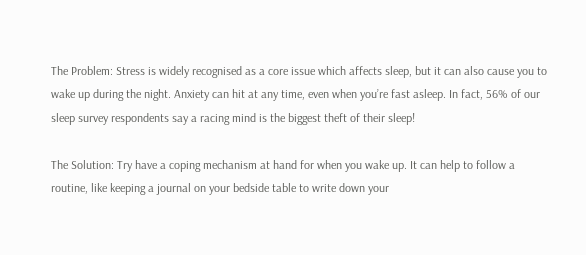The Problem: Stress is widely recognised as a core issue which affects sleep, but it can also cause you to wake up during the night. Anxiety can hit at any time, even when you’re fast asleep. In fact, 56% of our sleep survey respondents say a racing mind is the biggest theft of their sleep!

The Solution: Try have a coping mechanism at hand for when you wake up. It can help to follow a routine, like keeping a journal on your bedside table to write down your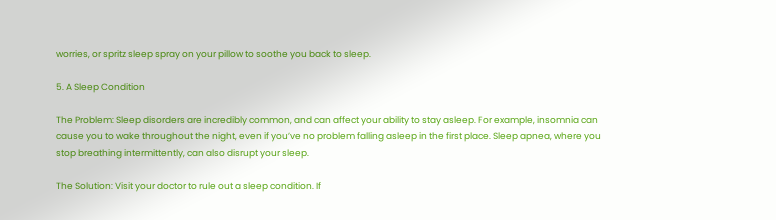worries, or spritz sleep spray on your pillow to soothe you back to sleep.

5. A Sleep Condition

The Problem: Sleep disorders are incredibly common, and can affect your ability to stay asleep. For example, insomnia can cause you to wake throughout the night, even if you’ve no problem falling asleep in the first place. Sleep apnea, where you stop breathing intermittently, can also disrupt your sleep.

The Solution: Visit your doctor to rule out a sleep condition. If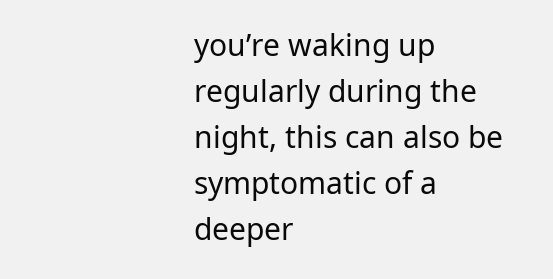you’re waking up regularly during the night, this can also be symptomatic of a deeper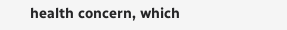health concern, which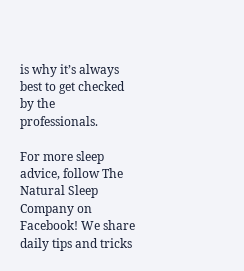is why it’s always best to get checked by the professionals.

For more sleep advice, follow The Natural Sleep Company on Facebook! We share daily tips and tricks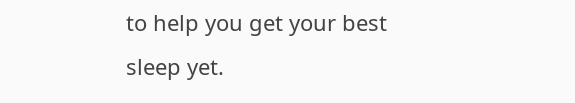to help you get your best sleep yet.